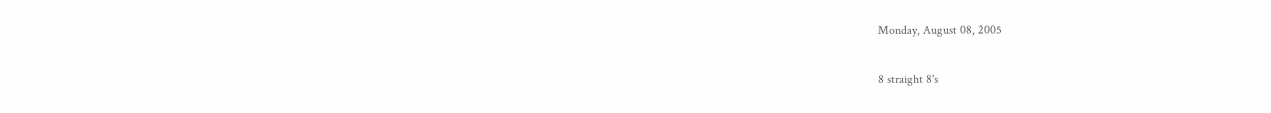Monday, August 08, 2005

8 straight 8's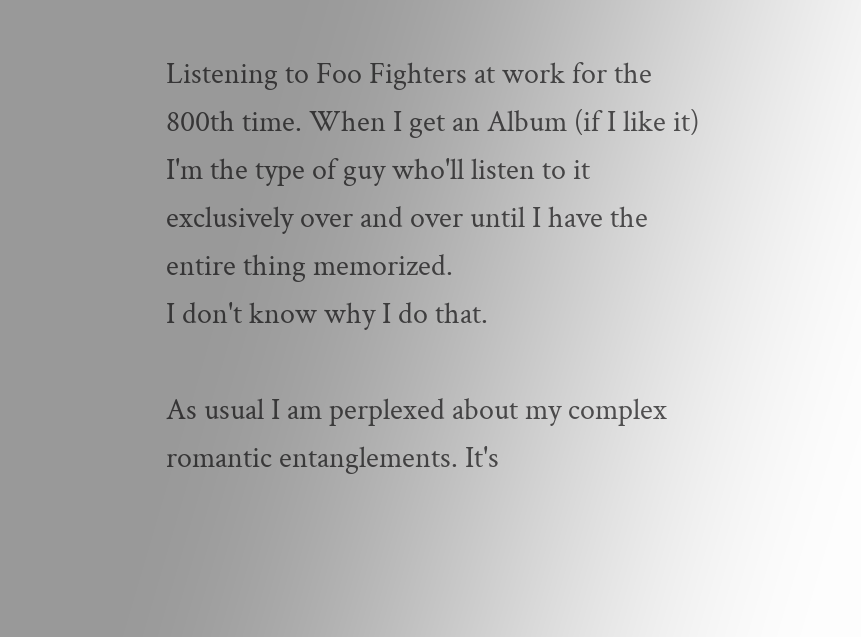Listening to Foo Fighters at work for the 800th time. When I get an Album (if I like it) I'm the type of guy who'll listen to it exclusively over and over until I have the entire thing memorized.
I don't know why I do that.

As usual I am perplexed about my complex romantic entanglements. It's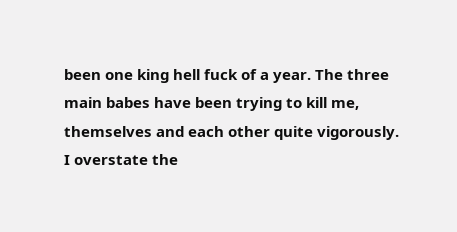been one king hell fuck of a year. The three main babes have been trying to kill me, themselves and each other quite vigorously. I overstate the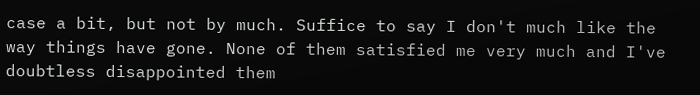case a bit, but not by much. Suffice to say I don't much like the way things have gone. None of them satisfied me very much and I've doubtless disappointed them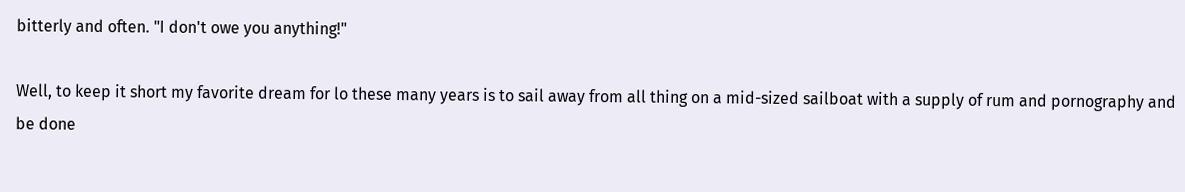bitterly and often. "I don't owe you anything!"

Well, to keep it short my favorite dream for lo these many years is to sail away from all thing on a mid-sized sailboat with a supply of rum and pornography and be done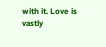with it. Love is vastly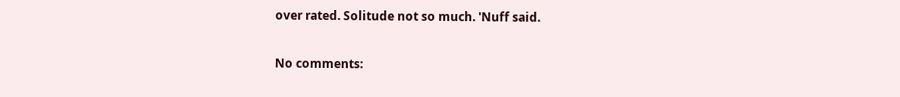over rated. Solitude not so much. 'Nuff said.

No comments: